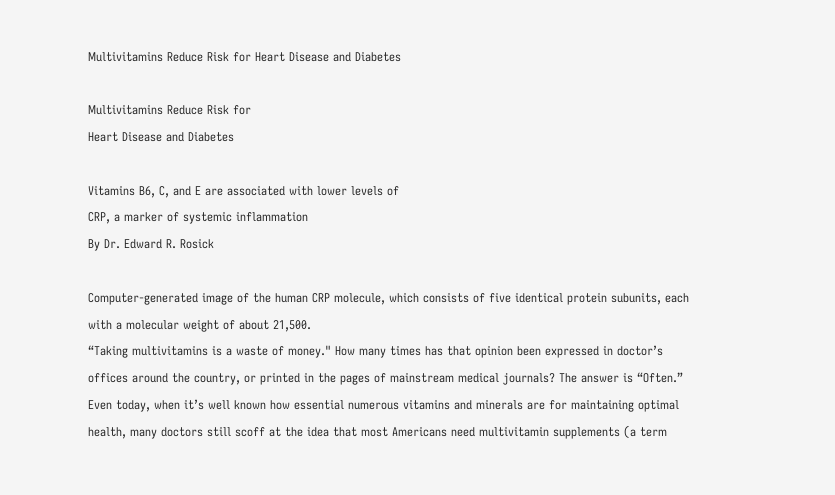Multivitamins Reduce Risk for Heart Disease and Diabetes

Multivitamins Reduce Risk for
Heart Disease and Diabetes

Vitamins B6, C, and E are associated with lower levels of
CRP, a marker of systemic inflammation
By Dr. Edward R. Rosick

Computer-generated image of the human CRP molecule, which consists of five identical protein subunits, each with a molecular weight of about 21,500.
“Taking multivitamins is a waste of money." How many times has that opinion been expressed in doctor’s offices around the country, or printed in the pages of mainstream medical journals? The answer is “Often.” Even today, when it’s well known how essential numerous vitamins and minerals are for maintaining optimal health, many doctors still scoff at the idea that most Americans need multivitamin supplements (a term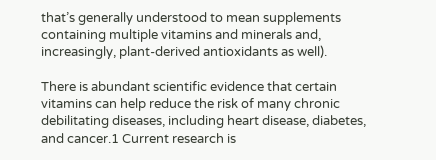that’s generally understood to mean supplements containing multiple vitamins and minerals and, increasingly, plant-derived antioxidants as well).

There is abundant scientific evidence that certain vitamins can help reduce the risk of many chronic debilitating diseases, including heart disease, diabetes, and cancer.1 Current research is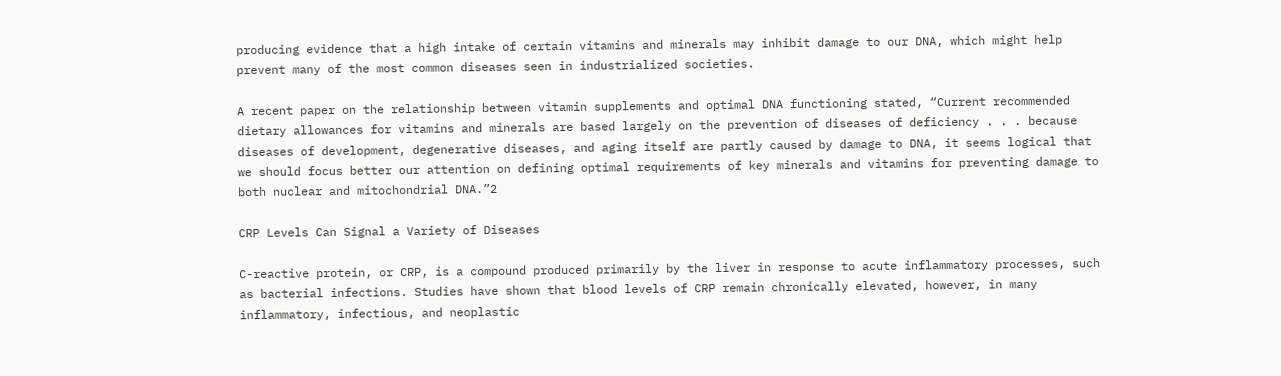producing evidence that a high intake of certain vitamins and minerals may inhibit damage to our DNA, which might help prevent many of the most common diseases seen in industrialized societies.

A recent paper on the relationship between vitamin supplements and optimal DNA functioning stated, “Current recommended dietary allowances for vitamins and minerals are based largely on the prevention of diseases of deficiency . . . because diseases of development, degenerative diseases, and aging itself are partly caused by damage to DNA, it seems logical that we should focus better our attention on defining optimal requirements of key minerals and vitamins for preventing damage to both nuclear and mitochondrial DNA.”2

CRP Levels Can Signal a Variety of Diseases

C-reactive protein, or CRP, is a compound produced primarily by the liver in response to acute inflammatory processes, such as bacterial infections. Studies have shown that blood levels of CRP remain chronically elevated, however, in many inflammatory, infectious, and neoplastic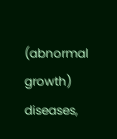(abnormal growth) diseases,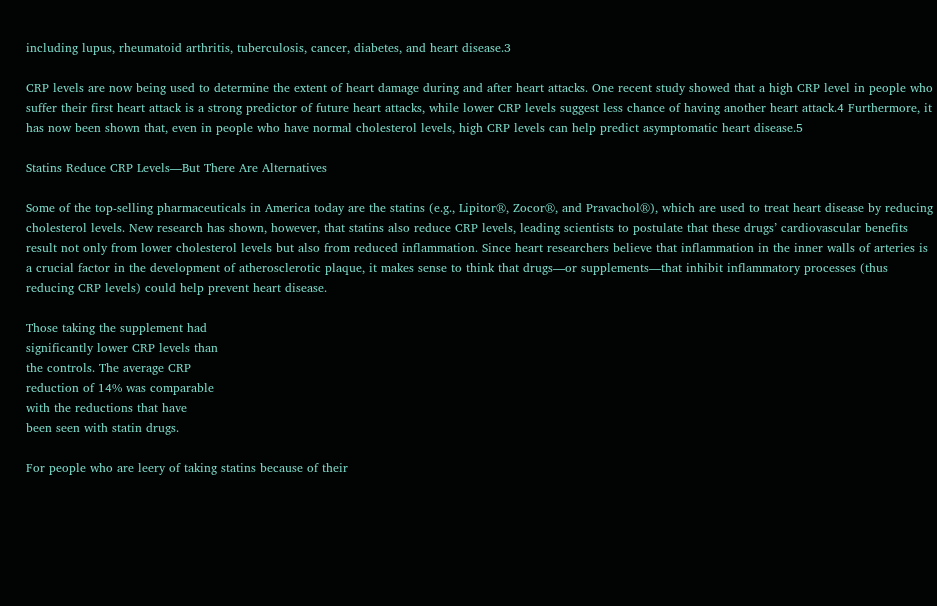including lupus, rheumatoid arthritis, tuberculosis, cancer, diabetes, and heart disease.3

CRP levels are now being used to determine the extent of heart damage during and after heart attacks. One recent study showed that a high CRP level in people who suffer their first heart attack is a strong predictor of future heart attacks, while lower CRP levels suggest less chance of having another heart attack.4 Furthermore, it has now been shown that, even in people who have normal cholesterol levels, high CRP levels can help predict asymptomatic heart disease.5

Statins Reduce CRP Levels—But There Are Alternatives

Some of the top-selling pharmaceuticals in America today are the statins (e.g., Lipitor®, Zocor®, and Pravachol®), which are used to treat heart disease by reducing cholesterol levels. New research has shown, however, that statins also reduce CRP levels, leading scientists to postulate that these drugs’ cardiovascular benefits result not only from lower cholesterol levels but also from reduced inflammation. Since heart researchers believe that inflammation in the inner walls of arteries is a crucial factor in the development of atherosclerotic plaque, it makes sense to think that drugs—or supplements—that inhibit inflammatory processes (thus reducing CRP levels) could help prevent heart disease.

Those taking the supplement had
significantly lower CRP levels than
the controls. The average CRP
reduction of 14% was comparable
with the reductions that have
been seen with statin drugs.

For people who are leery of taking statins because of their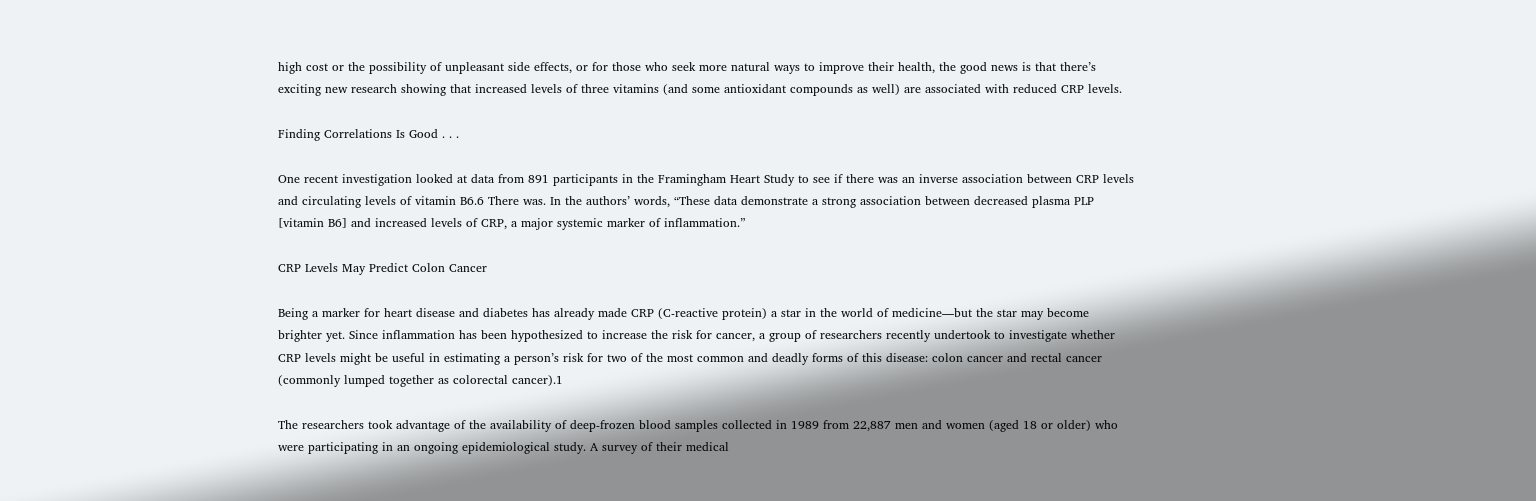high cost or the possibility of unpleasant side effects, or for those who seek more natural ways to improve their health, the good news is that there’s exciting new research showing that increased levels of three vitamins (and some antioxidant compounds as well) are associated with reduced CRP levels.

Finding Correlations Is Good . . .

One recent investigation looked at data from 891 participants in the Framingham Heart Study to see if there was an inverse association between CRP levels and circulating levels of vitamin B6.6 There was. In the authors’ words, “These data demonstrate a strong association between decreased plasma PLP [vitamin B6] and increased levels of CRP, a major systemic marker of inflammation.”

CRP Levels May Predict Colon Cancer

Being a marker for heart disease and diabetes has already made CRP (C-reactive protein) a star in the world of medicine—but the star may become brighter yet. Since inflammation has been hypothesized to increase the risk for cancer, a group of researchers recently undertook to investigate whether CRP levels might be useful in estimating a person’s risk for two of the most common and deadly forms of this disease: colon cancer and rectal cancer (commonly lumped together as colorectal cancer).1

The researchers took advantage of the availability of deep-frozen blood samples collected in 1989 from 22,887 men and women (aged 18 or older) who were participating in an ongoing epidemiological study. A survey of their medical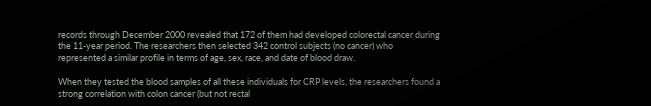records through December 2000 revealed that 172 of them had developed colorectal cancer during the 11-year period. The researchers then selected 342 control subjects (no cancer) who represented a similar profile in terms of age, sex, race, and date of blood draw.

When they tested the blood samples of all these individuals for CRP levels, the researchers found a strong correlation with colon cancer (but not rectal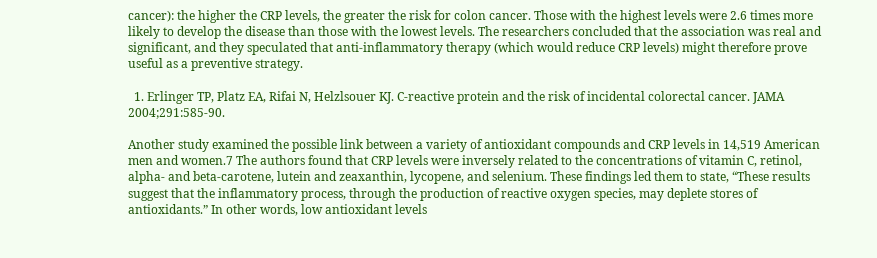cancer): the higher the CRP levels, the greater the risk for colon cancer. Those with the highest levels were 2.6 times more likely to develop the disease than those with the lowest levels. The researchers concluded that the association was real and significant, and they speculated that anti-inflammatory therapy (which would reduce CRP levels) might therefore prove useful as a preventive strategy.

  1. Erlinger TP, Platz EA, Rifai N, Helzlsouer KJ. C-reactive protein and the risk of incidental colorectal cancer. JAMA 2004;291:585-90.

Another study examined the possible link between a variety of antioxidant compounds and CRP levels in 14,519 American men and women.7 The authors found that CRP levels were inversely related to the concentrations of vitamin C, retinol, alpha- and beta-carotene, lutein and zeaxanthin, lycopene, and selenium. These findings led them to state, “These results suggest that the inflammatory process, through the production of reactive oxygen species, may deplete stores of antioxidants.” In other words, low antioxidant levels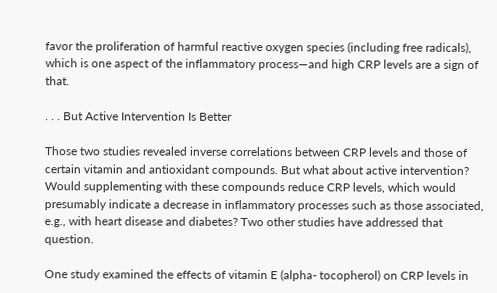favor the proliferation of harmful reactive oxygen species (including free radicals), which is one aspect of the inflammatory process—and high CRP levels are a sign of that.

. . . But Active Intervention Is Better

Those two studies revealed inverse correlations between CRP levels and those of certain vitamin and antioxidant compounds. But what about active intervention? Would supplementing with these compounds reduce CRP levels, which would presumably indicate a decrease in inflammatory processes such as those associated, e.g., with heart disease and diabetes? Two other studies have addressed that question.

One study examined the effects of vitamin E (alpha- tocopherol) on CRP levels in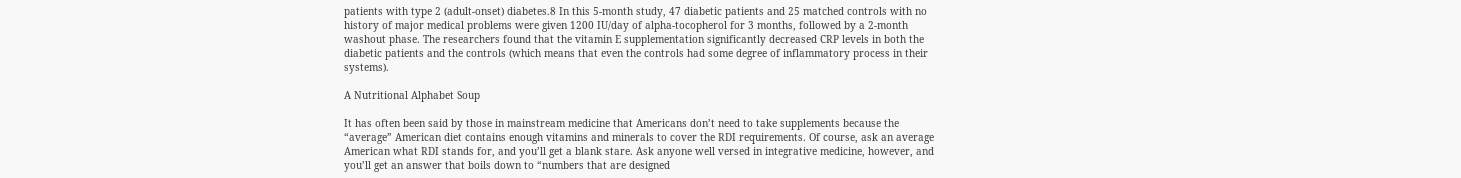patients with type 2 (adult-onset) diabetes.8 In this 5-month study, 47 diabetic patients and 25 matched controls with no history of major medical problems were given 1200 IU/day of alpha-tocopherol for 3 months, followed by a 2-month washout phase. The researchers found that the vitamin E supplementation significantly decreased CRP levels in both the diabetic patients and the controls (which means that even the controls had some degree of inflammatory process in their systems).

A Nutritional Alphabet Soup

It has often been said by those in mainstream medicine that Americans don’t need to take supplements because the “average” American diet contains enough vitamins and minerals to cover the RDI requirements. Of course, ask an average American what RDI stands for, and you’ll get a blank stare. Ask anyone well versed in integrative medicine, however, and you’ll get an answer that boils down to “numbers that are designed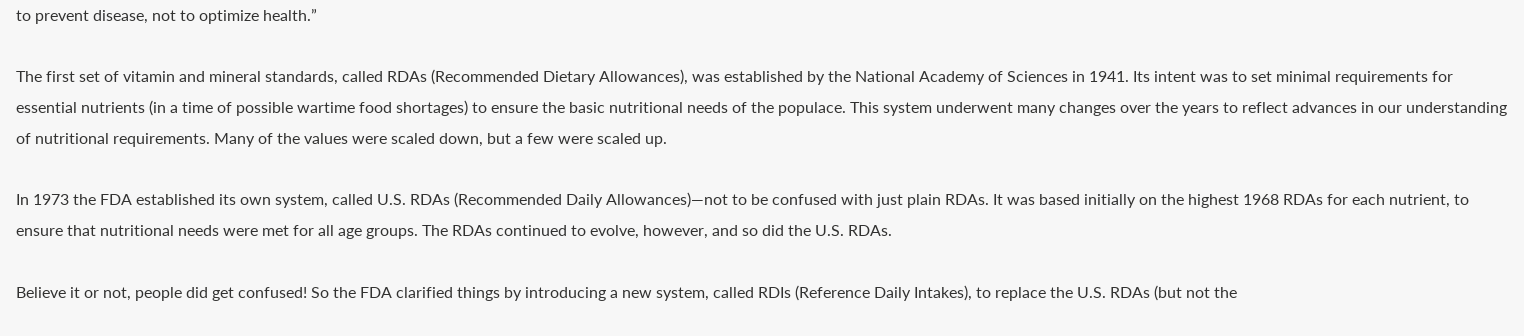to prevent disease, not to optimize health.”

The first set of vitamin and mineral standards, called RDAs (Recommended Dietary Allowances), was established by the National Academy of Sciences in 1941. Its intent was to set minimal requirements for essential nutrients (in a time of possible wartime food shortages) to ensure the basic nutritional needs of the populace. This system underwent many changes over the years to reflect advances in our understanding of nutritional requirements. Many of the values were scaled down, but a few were scaled up.

In 1973 the FDA established its own system, called U.S. RDAs (Recommended Daily Allowances)—not to be confused with just plain RDAs. It was based initially on the highest 1968 RDAs for each nutrient, to ensure that nutritional needs were met for all age groups. The RDAs continued to evolve, however, and so did the U.S. RDAs.

Believe it or not, people did get confused! So the FDA clarified things by introducing a new system, called RDIs (Reference Daily Intakes), to replace the U.S. RDAs (but not the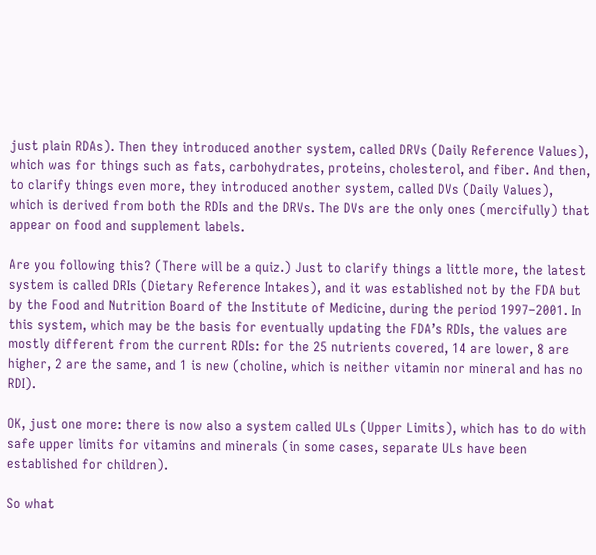just plain RDAs). Then they introduced another system, called DRVs (Daily Reference Values), which was for things such as fats, carbohydrates, proteins, cholesterol, and fiber. And then, to clarify things even more, they introduced another system, called DVs (Daily Values), which is derived from both the RDIs and the DRVs. The DVs are the only ones (mercifully) that appear on food and supplement labels.

Are you following this? (There will be a quiz.) Just to clarify things a little more, the latest system is called DRIs (Dietary Reference Intakes), and it was established not by the FDA but by the Food and Nutrition Board of the Institute of Medicine, during the period 1997–2001. In this system, which may be the basis for eventually updating the FDA’s RDIs, the values are mostly different from the current RDIs: for the 25 nutrients covered, 14 are lower, 8 are higher, 2 are the same, and 1 is new (choline, which is neither vitamin nor mineral and has no RDI).

OK, just one more: there is now also a system called ULs (Upper Limits), which has to do with safe upper limits for vitamins and minerals (in some cases, separate ULs have been established for children).

So what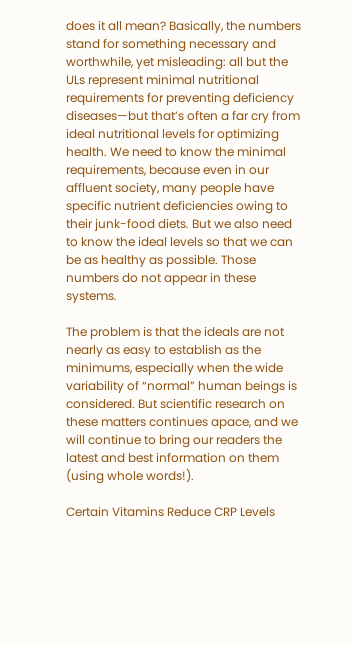does it all mean? Basically, the numbers stand for something necessary and worthwhile, yet misleading: all but the ULs represent minimal nutritional requirements for preventing deficiency diseases—but that’s often a far cry from ideal nutritional levels for optimizing health. We need to know the minimal requirements, because even in our affluent society, many people have specific nutrient deficiencies owing to their junk-food diets. But we also need to know the ideal levels so that we can be as healthy as possible. Those numbers do not appear in these systems.

The problem is that the ideals are not nearly as easy to establish as the minimums, especially when the wide variability of “normal” human beings is considered. But scientific research on these matters continues apace, and we will continue to bring our readers the latest and best information on them (using whole words!).

Certain Vitamins Reduce CRP Levels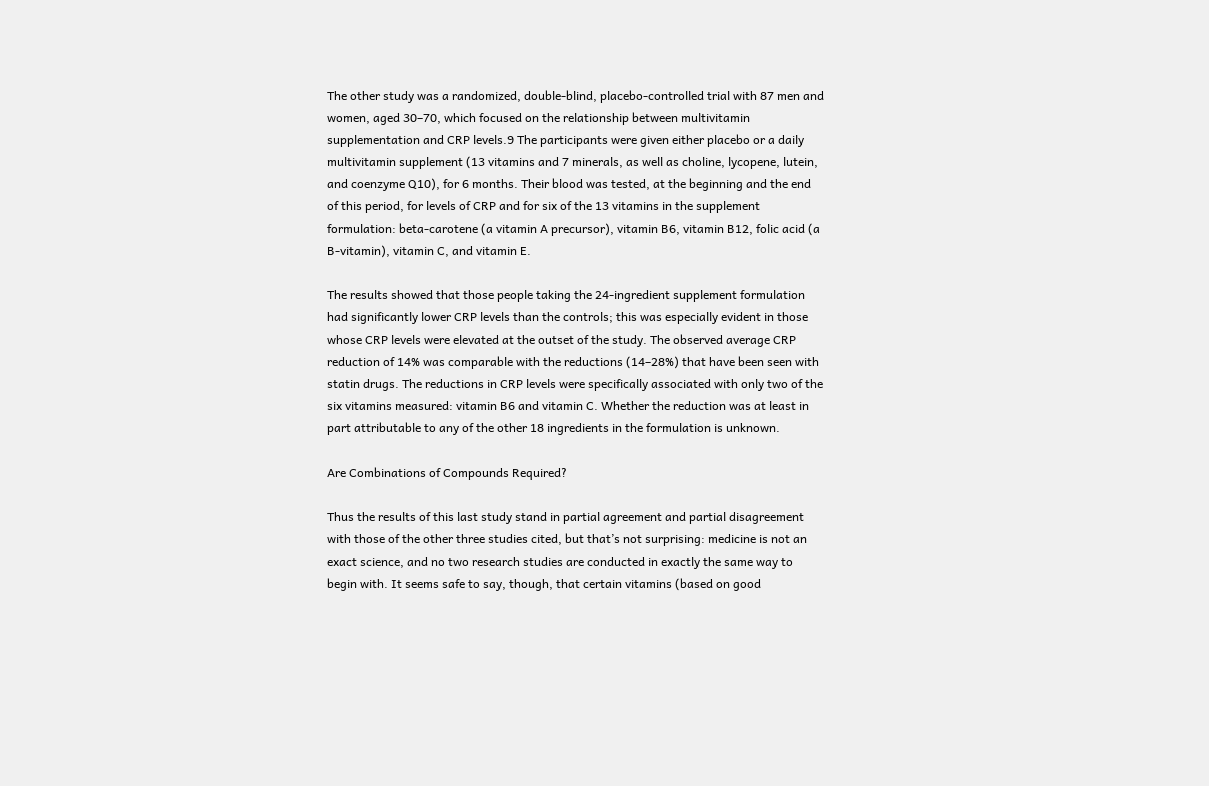The other study was a randomized, double-blind, placebo-controlled trial with 87 men and women, aged 30–70, which focused on the relationship between multivitamin supplementation and CRP levels.9 The participants were given either placebo or a daily multivitamin supplement (13 vitamins and 7 minerals, as well as choline, lycopene, lutein, and coenzyme Q10), for 6 months. Their blood was tested, at the beginning and the end of this period, for levels of CRP and for six of the 13 vitamins in the supplement formulation: beta-carotene (a vitamin A precursor), vitamin B6, vitamin B12, folic acid (a B-vitamin), vitamin C, and vitamin E.

The results showed that those people taking the 24-ingredient supplement formulation had significantly lower CRP levels than the controls; this was especially evident in those whose CRP levels were elevated at the outset of the study. The observed average CRP reduction of 14% was comparable with the reductions (14–28%) that have been seen with statin drugs. The reductions in CRP levels were specifically associated with only two of the six vitamins measured: vitamin B6 and vitamin C. Whether the reduction was at least in part attributable to any of the other 18 ingredients in the formulation is unknown.

Are Combinations of Compounds Required?

Thus the results of this last study stand in partial agreement and partial disagreement with those of the other three studies cited, but that’s not surprising: medicine is not an exact science, and no two research studies are conducted in exactly the same way to begin with. It seems safe to say, though, that certain vitamins (based on good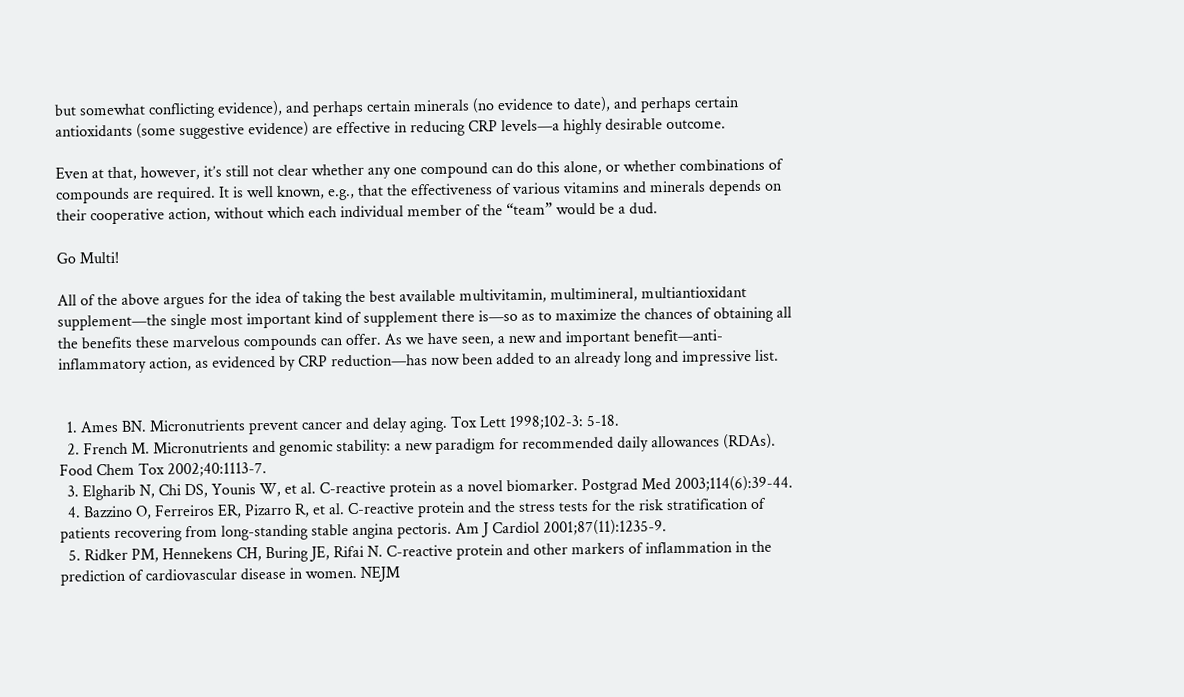but somewhat conflicting evidence), and perhaps certain minerals (no evidence to date), and perhaps certain antioxidants (some suggestive evidence) are effective in reducing CRP levels—a highly desirable outcome.

Even at that, however, it’s still not clear whether any one compound can do this alone, or whether combinations of compounds are required. It is well known, e.g., that the effectiveness of various vitamins and minerals depends on their cooperative action, without which each individual member of the “team” would be a dud.

Go Multi!

All of the above argues for the idea of taking the best available multivitamin, multimineral, multiantioxidant supplement—the single most important kind of supplement there is—so as to maximize the chances of obtaining all the benefits these marvelous compounds can offer. As we have seen, a new and important benefit—anti-inflammatory action, as evidenced by CRP reduction—has now been added to an already long and impressive list.


  1. Ames BN. Micronutrients prevent cancer and delay aging. Tox Lett 1998;102-3: 5-18.
  2. French M. Micronutrients and genomic stability: a new paradigm for recommended daily allowances (RDAs). Food Chem Tox 2002;40:1113-7.
  3. Elgharib N, Chi DS, Younis W, et al. C-reactive protein as a novel biomarker. Postgrad Med 2003;114(6):39-44.
  4. Bazzino O, Ferreiros ER, Pizarro R, et al. C-reactive protein and the stress tests for the risk stratification of patients recovering from long-standing stable angina pectoris. Am J Cardiol 2001;87(11):1235-9.
  5. Ridker PM, Hennekens CH, Buring JE, Rifai N. C-reactive protein and other markers of inflammation in the prediction of cardiovascular disease in women. NEJM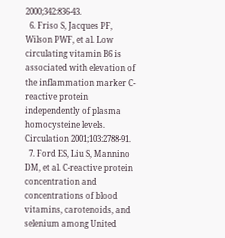2000;342:836-43.
  6. Friso S, Jacques PF, Wilson PWF, et al. Low circulating vitamin B6 is associated with elevation of the inflammation marker C-reactive protein independently of plasma homocysteine levels. Circulation 2001;103:2788-91.
  7. Ford ES, Liu S, Mannino DM, et al. C-reactive protein concentration and concentrations of blood vitamins, carotenoids, and selenium among United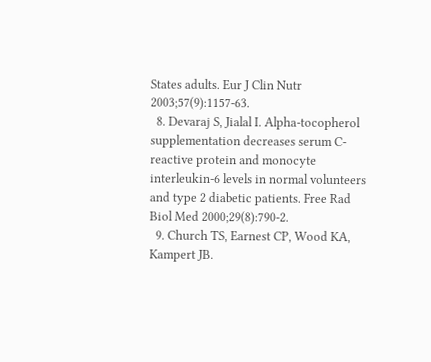States adults. Eur J Clin Nutr 2003;57(9):1157-63.
  8. Devaraj S, Jialal I. Alpha-tocopherol supplementation decreases serum C-reactive protein and monocyte interleukin-6 levels in normal volunteers and type 2 diabetic patients. Free Rad Biol Med 2000;29(8):790-2.
  9. Church TS, Earnest CP, Wood KA, Kampert JB.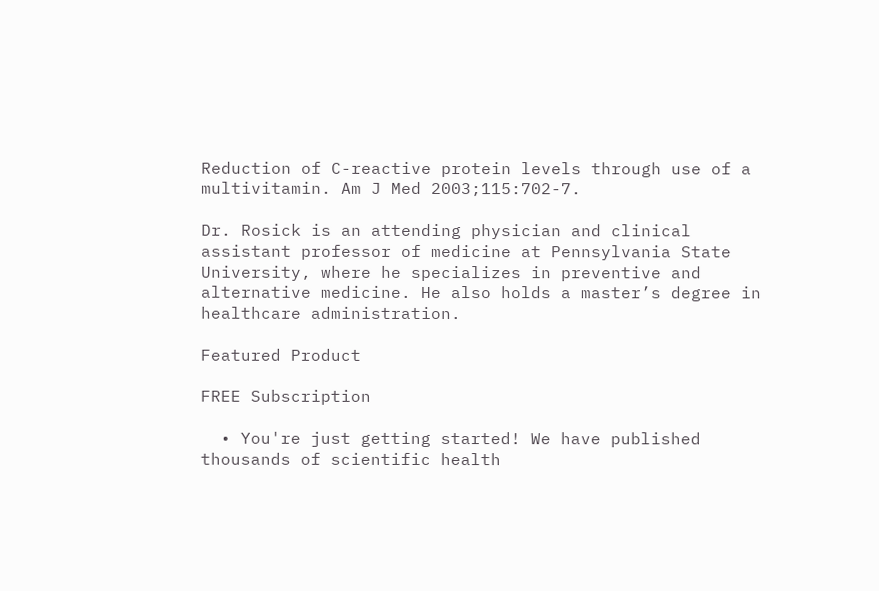Reduction of C-reactive protein levels through use of a multivitamin. Am J Med 2003;115:702-7.

Dr. Rosick is an attending physician and clinical assistant professor of medicine at Pennsylvania State University, where he specializes in preventive and alternative medicine. He also holds a master’s degree in healthcare administration.

Featured Product

FREE Subscription

  • You're just getting started! We have published thousands of scientific health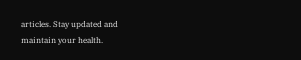articles. Stay updated and maintain your health.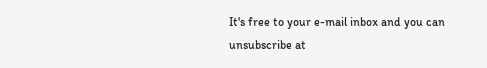It's free to your e-mail inbox and you can unsubscribe at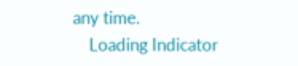any time.
    Loading Indicator